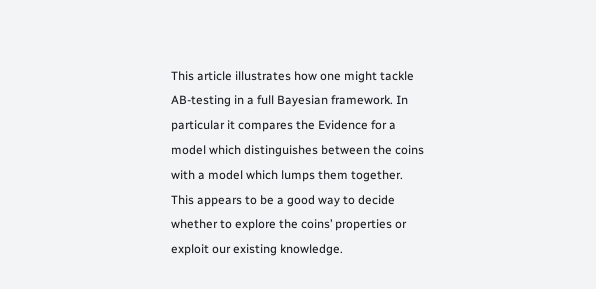This article illustrates how one might tackle AB-testing in a full Bayesian framework. In particular it compares the Evidence for a model which distinguishes between the coins with a model which lumps them together. This appears to be a good way to decide whether to explore the coins’ properties or exploit our existing knowledge.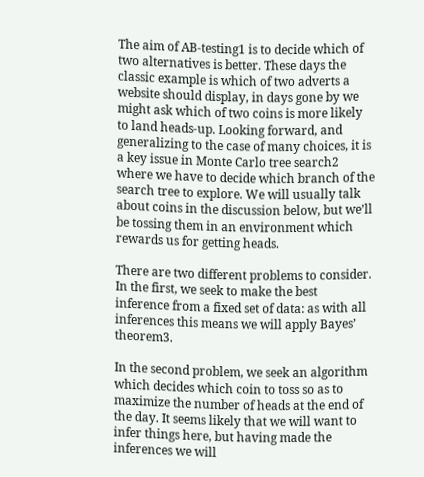The aim of AB-testing1 is to decide which of two alternatives is better. These days the classic example is which of two adverts a website should display, in days gone by we might ask which of two coins is more likely to land heads-up. Looking forward, and generalizing to the case of many choices, it is a key issue in Monte Carlo tree search2 where we have to decide which branch of the search tree to explore. We will usually talk about coins in the discussion below, but we’ll be tossing them in an environment which rewards us for getting heads.

There are two different problems to consider. In the first, we seek to make the best inference from a fixed set of data: as with all inferences this means we will apply Bayes’ theorem3.

In the second problem, we seek an algorithm which decides which coin to toss so as to maximize the number of heads at the end of the day. It seems likely that we will want to infer things here, but having made the inferences we will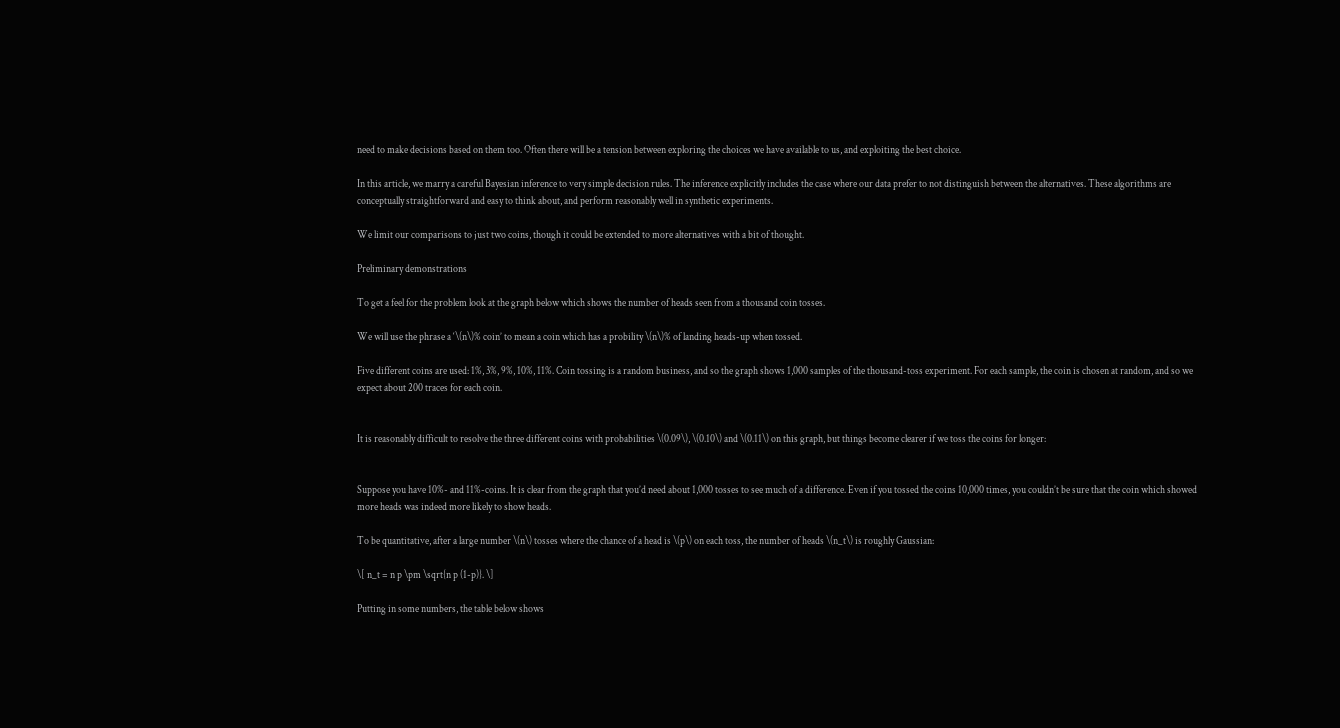need to make decisions based on them too. Often there will be a tension between exploring the choices we have available to us, and exploiting the best choice.

In this article, we marry a careful Bayesian inference to very simple decision rules. The inference explicitly includes the case where our data prefer to not distinguish between the alternatives. These algorithms are conceptually straightforward and easy to think about, and perform reasonably well in synthetic experiments.

We limit our comparisons to just two coins, though it could be extended to more alternatives with a bit of thought.

Preliminary demonstrations

To get a feel for the problem look at the graph below which shows the number of heads seen from a thousand coin tosses.

We will use the phrase a ‘\(n\)% coin’ to mean a coin which has a probility \(n\)% of landing heads-up when tossed.

Five different coins are used: 1%, 3%, 9%, 10%, 11%. Coin tossing is a random business, and so the graph shows 1,000 samples of the thousand-toss experiment. For each sample, the coin is chosen at random, and so we expect about 200 traces for each coin.


It is reasonably difficult to resolve the three different coins with probabilities \(0.09\), \(0.10\) and \(0.11\) on this graph, but things become clearer if we toss the coins for longer:


Suppose you have 10%- and 11%-coins. It is clear from the graph that you’d need about 1,000 tosses to see much of a difference. Even if you tossed the coins 10,000 times, you couldn’t be sure that the coin which showed more heads was indeed more likely to show heads.

To be quantitative, after a large number \(n\) tosses where the chance of a head is \(p\) on each toss, the number of heads \(n_t\) is roughly Gaussian:

\[ n_t = n p \pm \sqrt{n p (1-p)}. \]

Putting in some numbers, the table below shows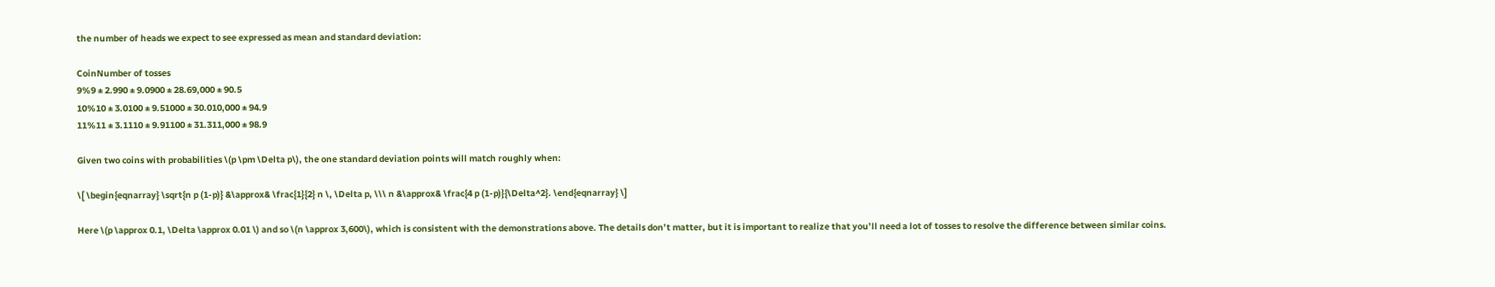the number of heads we expect to see expressed as mean and standard deviation:

CoinNumber of tosses
9%9 ± 2.990 ± 9.0900 ± 28.69,000 ± 90.5
10%10 ± 3.0100 ± 9.51000 ± 30.010,000 ± 94.9
11%11 ± 3.1110 ± 9.91100 ± 31.311,000 ± 98.9

Given two coins with probabilities \(p \pm \Delta p\), the one standard deviation points will match roughly when:

\[ \begin{eqnarray} \sqrt{n p (1-p)} &\approx& \frac{1}{2} n \, \Delta p, \\\ n &\approx& \frac{4 p (1-p)}{\Delta^2}. \end{eqnarray} \]

Here \(p \approx 0.1, \Delta \approx 0.01 \) and so \(n \approx 3,600\), which is consistent with the demonstrations above. The details don’t matter, but it is important to realize that you’ll need a lot of tosses to resolve the difference between similar coins.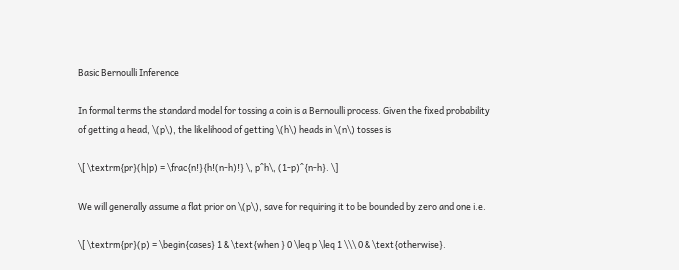Basic Bernoulli Inference

In formal terms the standard model for tossing a coin is a Bernoulli process. Given the fixed probability of getting a head, \(p\), the likelihood of getting \(h\) heads in \(n\) tosses is

\[ \textrm{pr}(h|p) = \frac{n!}{h!(n-h)!} \, p^h\, (1-p)^{n-h}. \]

We will generally assume a flat prior on \(p\), save for requiring it to be bounded by zero and one i.e.

\[ \textrm{pr}(p) = \begin{cases} 1 & \text{when } 0 \leq p \leq 1 \\\ 0 & \text{otherwise}.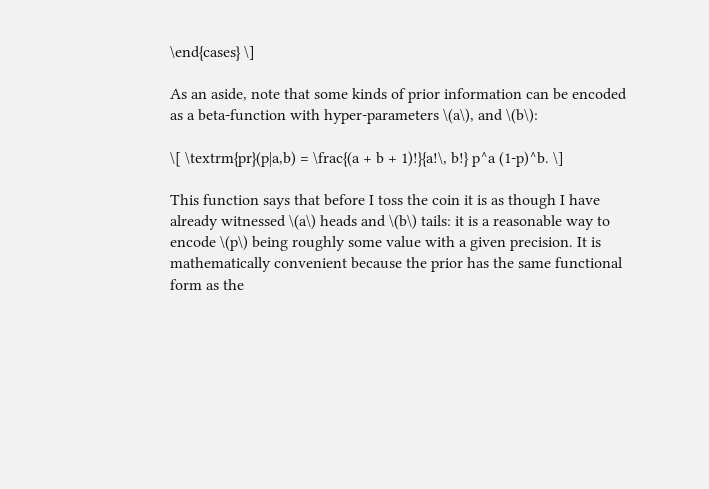\end{cases} \]

As an aside, note that some kinds of prior information can be encoded as a beta-function with hyper-parameters \(a\), and \(b\):

\[ \textrm{pr}(p|a,b) = \frac{(a + b + 1)!}{a!\, b!} p^a (1-p)^b. \]

This function says that before I toss the coin it is as though I have already witnessed \(a\) heads and \(b\) tails: it is a reasonable way to encode \(p\) being roughly some value with a given precision. It is mathematically convenient because the prior has the same functional form as the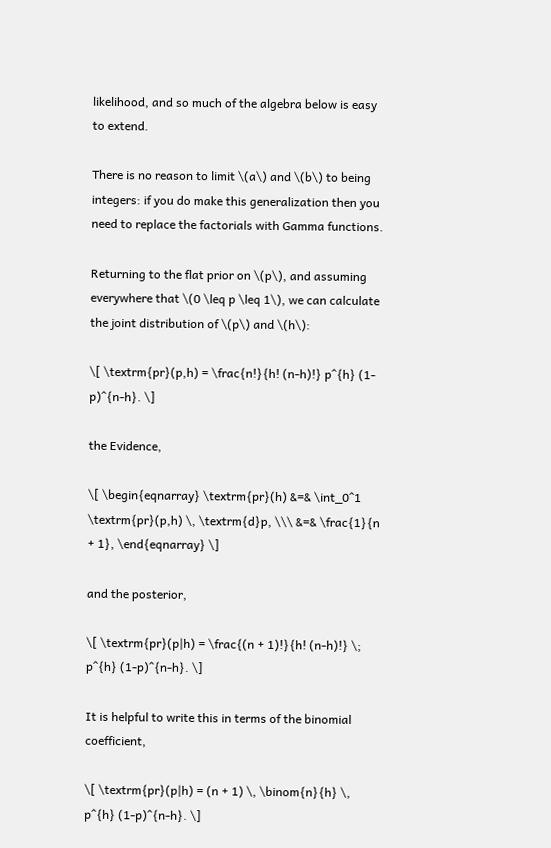likelihood, and so much of the algebra below is easy to extend.

There is no reason to limit \(a\) and \(b\) to being integers: if you do make this generalization then you need to replace the factorials with Gamma functions.

Returning to the flat prior on \(p\), and assuming everywhere that \(0 \leq p \leq 1\), we can calculate the joint distribution of \(p\) and \(h\):

\[ \textrm{pr}(p,h) = \frac{n!}{h! (n-h)!} p^{h} (1-p)^{n-h}. \]

the Evidence,

\[ \begin{eqnarray} \textrm{pr}(h) &=& \int_0^1 \textrm{pr}(p,h) \, \textrm{d}p, \\\ &=& \frac{1}{n + 1}, \end{eqnarray} \]

and the posterior,

\[ \textrm{pr}(p|h) = \frac{(n + 1)!}{h! (n-h)!} \; p^{h} (1-p)^{n-h}. \]

It is helpful to write this in terms of the binomial coefficient,

\[ \textrm{pr}(p|h) = (n + 1) \, \binom{n}{h} \, p^{h} (1-p)^{n-h}. \]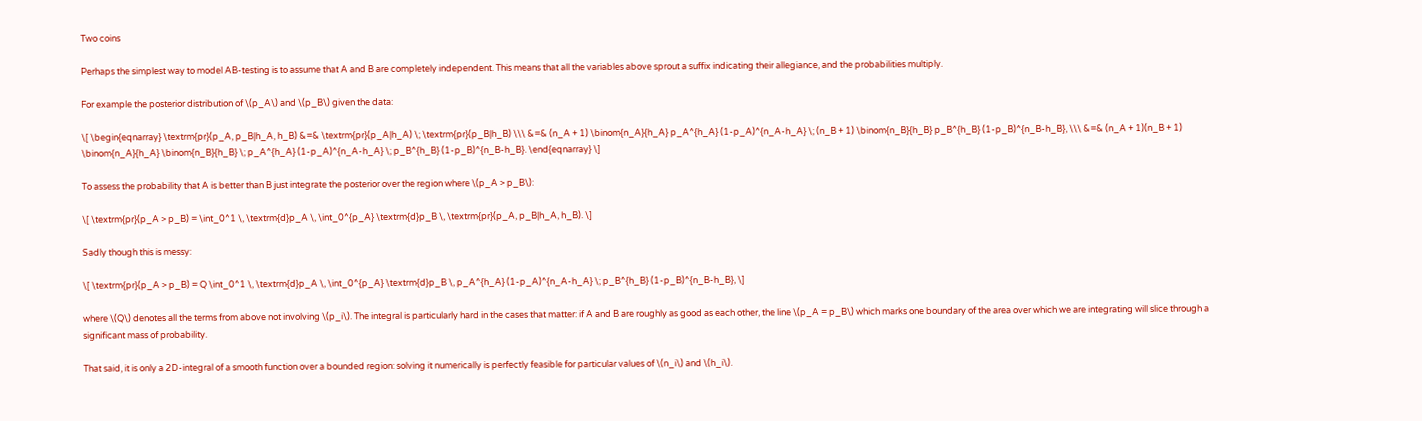Two coins

Perhaps the simplest way to model AB-testing is to assume that A and B are completely independent. This means that all the variables above sprout a suffix indicating their allegiance, and the probabilities multiply.

For example the posterior distribution of \(p_A\) and \(p_B\) given the data:

\[ \begin{eqnarray} \textrm{pr}(p_A, p_B|h_A, h_B) &=& \textrm{pr}(p_A|h_A) \; \textrm{pr}(p_B|h_B) \\\ &=& (n_A + 1) \binom{n_A}{h_A} p_A^{h_A} (1-p_A)^{n_A-h_A} \; (n_B + 1) \binom{n_B}{h_B} p_B^{h_B} (1-p_B)^{n_B-h_B}, \\\ &=& (n_A + 1)(n_B + 1) \binom{n_A}{h_A} \binom{n_B}{h_B} \; p_A^{h_A} (1-p_A)^{n_A-h_A} \; p_B^{h_B} (1-p_B)^{n_B-h_B}. \end{eqnarray} \]

To assess the probability that A is better than B just integrate the posterior over the region where \(p_A > p_B\):

\[ \textrm{pr}(p_A > p_B) = \int_0^1 \, \textrm{d}p_A \, \int_0^{p_A} \textrm{d}p_B \, \textrm{pr}(p_A, p_B|h_A, h_B). \]

Sadly though this is messy:

\[ \textrm{pr}(p_A > p_B) = Q \int_0^1 \, \textrm{d}p_A \, \int_0^{p_A} \textrm{d}p_B \, p_A^{h_A} (1-p_A)^{n_A-h_A} \; p_B^{h_B} (1-p_B)^{n_B-h_B}, \]

where \(Q\) denotes all the terms from above not involving \(p_i\). The integral is particularly hard in the cases that matter: if A and B are roughly as good as each other, the line \(p_A = p_B\) which marks one boundary of the area over which we are integrating will slice through a significant mass of probability.

That said, it is only a 2D-integral of a smooth function over a bounded region: solving it numerically is perfectly feasible for particular values of \(n_i\) and \(h_i\).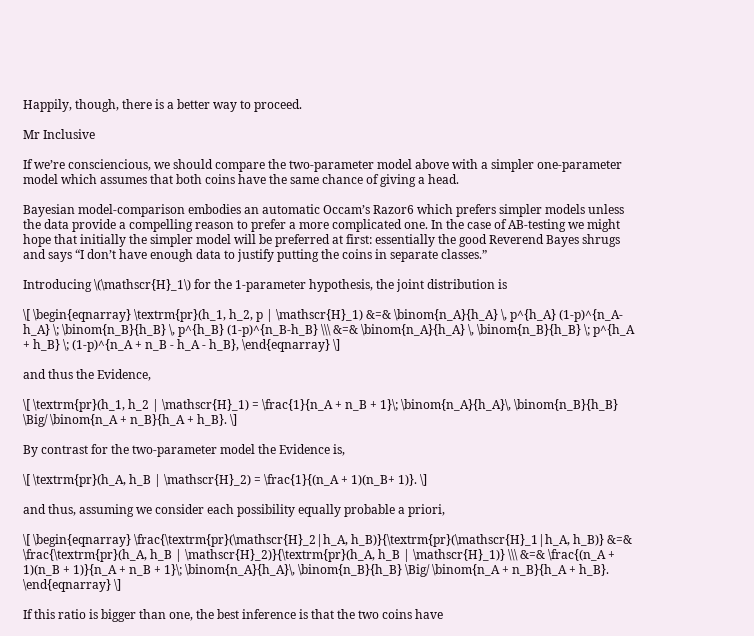Happily, though, there is a better way to proceed.

Mr Inclusive

If we’re consciencious, we should compare the two-parameter model above with a simpler one-parameter model which assumes that both coins have the same chance of giving a head.

Bayesian model-comparison embodies an automatic Occam’s Razor6 which prefers simpler models unless the data provide a compelling reason to prefer a more complicated one. In the case of AB-testing we might hope that initially the simpler model will be preferred at first: essentially the good Reverend Bayes shrugs and says “I don’t have enough data to justify putting the coins in separate classes.”

Introducing \(\mathscr{H}_1\) for the 1-parameter hypothesis, the joint distribution is

\[ \begin{eqnarray} \textrm{pr}(h_1, h_2, p | \mathscr{H}_1) &=& \binom{n_A}{h_A} \, p^{h_A} (1-p)^{n_A-h_A} \; \binom{n_B}{h_B} \, p^{h_B} (1-p)^{n_B-h_B} \\\ &=& \binom{n_A}{h_A} \, \binom{n_B}{h_B} \; p^{h_A + h_B} \; (1-p)^{n_A + n_B - h_A - h_B}, \end{eqnarray} \]

and thus the Evidence,

\[ \textrm{pr}(h_1, h_2 | \mathscr{H}_1) = \frac{1}{n_A + n_B + 1}\; \binom{n_A}{h_A}\, \binom{n_B}{h_B} \Big/ \binom{n_A + n_B}{h_A + h_B}. \]

By contrast for the two-parameter model the Evidence is,

\[ \textrm{pr}(h_A, h_B | \mathscr{H}_2) = \frac{1}{(n_A + 1)(n_B+ 1)}. \]

and thus, assuming we consider each possibility equally probable a priori,

\[ \begin{eqnarray} \frac{\textrm{pr}(\mathscr{H}_2|h_A, h_B)}{\textrm{pr}(\mathscr{H}_1|h_A, h_B)} &=& \frac{\textrm{pr}(h_A, h_B | \mathscr{H}_2)}{\textrm{pr}(h_A, h_B | \mathscr{H}_1)} \\\ &=& \frac{(n_A + 1)(n_B + 1)}{n_A + n_B + 1}\; \binom{n_A}{h_A}\, \binom{n_B}{h_B} \Big/ \binom{n_A + n_B}{h_A + h_B}. \end{eqnarray} \]

If this ratio is bigger than one, the best inference is that the two coins have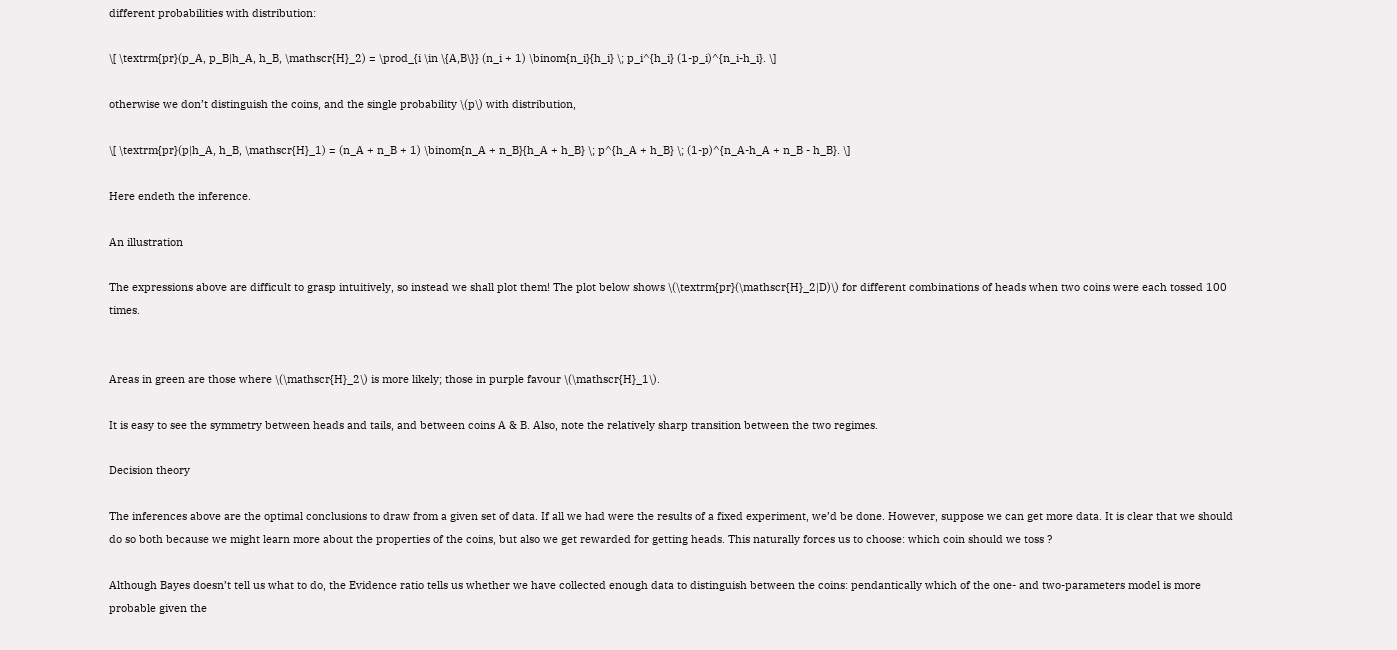different probabilities with distribution:

\[ \textrm{pr}(p_A, p_B|h_A, h_B, \mathscr{H}_2) = \prod_{i \in \{A,B\}} (n_i + 1) \binom{n_i}{h_i} \; p_i^{h_i} (1-p_i)^{n_i-h_i}. \]

otherwise we don’t distinguish the coins, and the single probability \(p\) with distribution,

\[ \textrm{pr}(p|h_A, h_B, \mathscr{H}_1) = (n_A + n_B + 1) \binom{n_A + n_B}{h_A + h_B} \; p^{h_A + h_B} \; (1-p)^{n_A-h_A + n_B - h_B}. \]

Here endeth the inference.

An illustration

The expressions above are difficult to grasp intuitively, so instead we shall plot them! The plot below shows \(\textrm{pr}(\mathscr{H}_2|D)\) for different combinations of heads when two coins were each tossed 100 times.


Areas in green are those where \(\mathscr{H}_2\) is more likely; those in purple favour \(\mathscr{H}_1\).

It is easy to see the symmetry between heads and tails, and between coins A & B. Also, note the relatively sharp transition between the two regimes.

Decision theory

The inferences above are the optimal conclusions to draw from a given set of data. If all we had were the results of a fixed experiment, we’d be done. However, suppose we can get more data. It is clear that we should do so both because we might learn more about the properties of the coins, but also we get rewarded for getting heads. This naturally forces us to choose: which coin should we toss ?

Although Bayes doesn’t tell us what to do, the Evidence ratio tells us whether we have collected enough data to distinguish between the coins: pendantically which of the one- and two-parameters model is more probable given the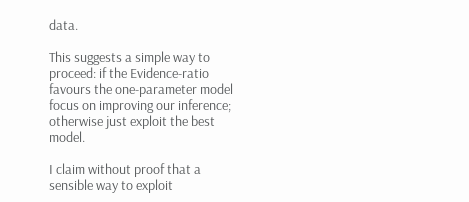data.

This suggests a simple way to proceed: if the Evidence-ratio favours the one-parameter model focus on improving our inference; otherwise just exploit the best model.

I claim without proof that a sensible way to exploit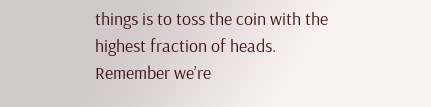things is to toss the coin with the highest fraction of heads. Remember we’re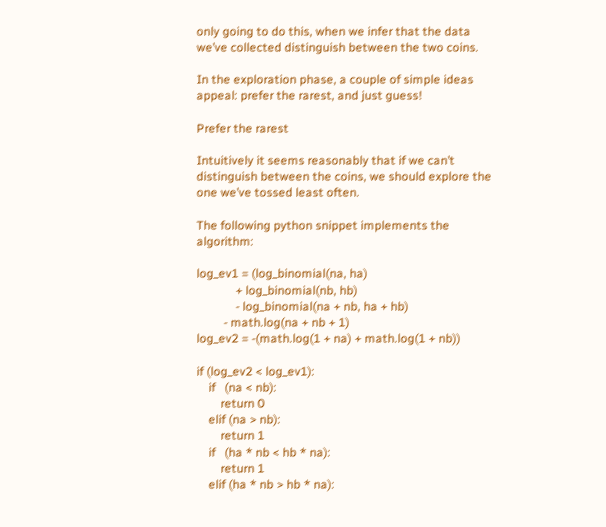only going to do this, when we infer that the data we’ve collected distinguish between the two coins.

In the exploration phase, a couple of simple ideas appeal: prefer the rarest, and just guess!

Prefer the rarest

Intuitively it seems reasonably that if we can’t distinguish between the coins, we should explore the one we’ve tossed least often.

The following python snippet implements the algorithm:

log_ev1 = (log_binomial(na, ha)
             + log_binomial(nb, hb)
             - log_binomial(na + nb, ha + hb)
         - math.log(na + nb + 1)
log_ev2 = -(math.log(1 + na) + math.log(1 + nb))

if (log_ev2 < log_ev1):
    if   (na < nb):
        return 0
    elif (na > nb):
        return 1
    if   (ha * nb < hb * na):
        return 1
    elif (ha * nb > hb * na):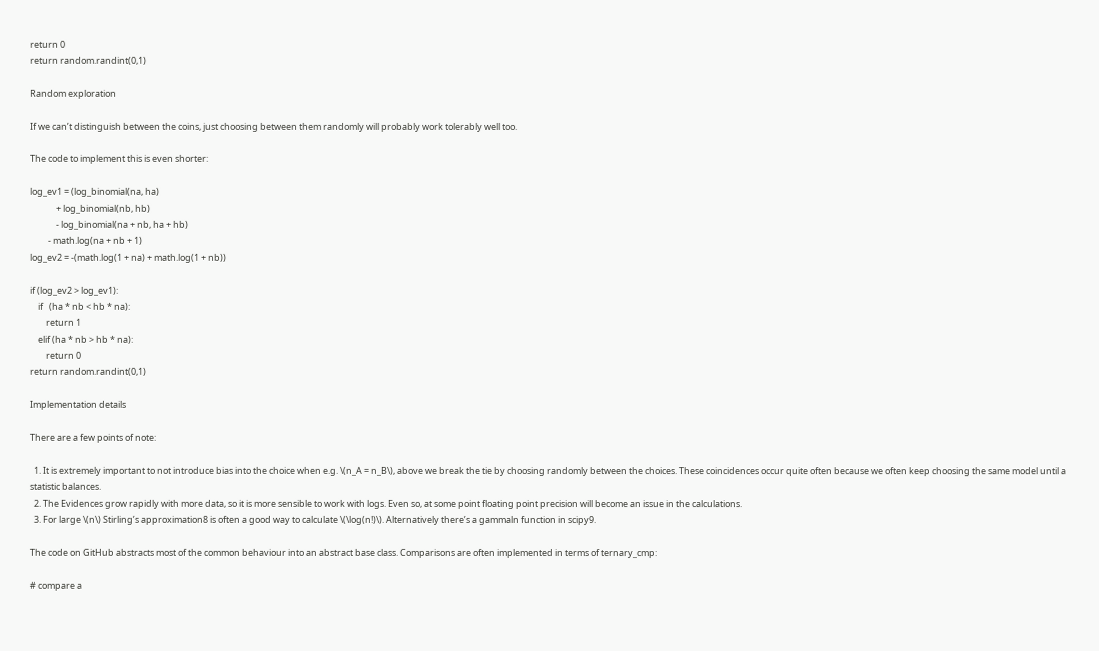return 0
return random.randint(0,1)

Random exploration

If we can’t distinguish between the coins, just choosing between them randomly will probably work tolerably well too.

The code to implement this is even shorter:

log_ev1 = (log_binomial(na, ha)
             + log_binomial(nb, hb)
             - log_binomial(na + nb, ha + hb)
         - math.log(na + nb + 1)
log_ev2 = -(math.log(1 + na) + math.log(1 + nb))

if (log_ev2 > log_ev1):
    if   (ha * nb < hb * na):
        return 1
    elif (ha * nb > hb * na):
        return 0
return random.randint(0,1)

Implementation details

There are a few points of note:

  1. It is extremely important to not introduce bias into the choice when e.g. \(n_A = n_B\), above we break the tie by choosing randomly between the choices. These coincidences occur quite often because we often keep choosing the same model until a statistic balances.
  2. The Evidences grow rapidly with more data, so it is more sensible to work with logs. Even so, at some point floating point precision will become an issue in the calculations.
  3. For large \(n\) Stirling’s approximation8 is often a good way to calculate \(\log(n!)\). Alternatively there’s a gammaln function in scipy9.

The code on GitHub abstracts most of the common behaviour into an abstract base class. Comparisons are often implemented in terms of ternary_cmp:

# compare a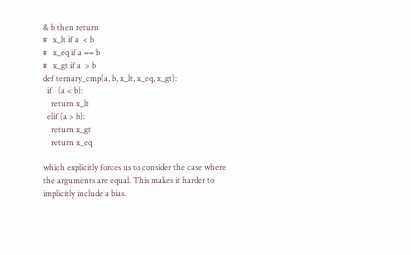& b then return
#   x_lt if a  < b
#   x_eq if a == b
#   x_gt if a  > b
def ternary_cmp(a, b, x_lt, x_eq, x_gt):
  if   (a < b):
    return x_lt
  elif (a > b):
    return x_gt
    return x_eq

which explicitly forces us to consider the case where the arguments are equal. This makes it harder to implicitly include a bias.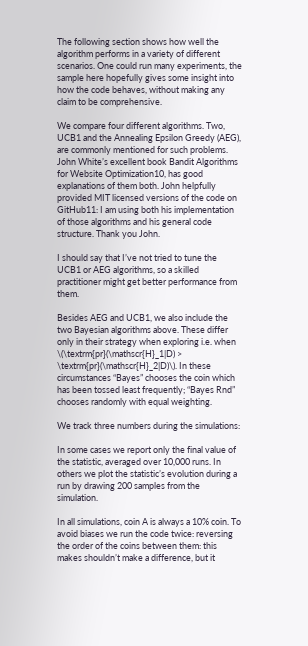The following section shows how well the algorithm performs in a variety of different scenarios. One could run many experiments, the sample here hopefully gives some insight into how the code behaves, without making any claim to be comprehensive.

We compare four different algorithms. Two, UCB1 and the Annealing Epsilon Greedy (AEG), are commonly mentioned for such problems. John White’s excellent book Bandit Algorithms for Website Optimization10, has good explanations of them both. John helpfully provided MIT licensed versions of the code on GitHub11: I am using both his implementation of those algorithms and his general code structure. Thank you John.

I should say that I’ve not tried to tune the UCB1 or AEG algorithms, so a skilled practitioner might get better performance from them.

Besides AEG and UCB1, we also include the two Bayesian algorithms above. These differ only in their strategy when exploring i.e. when \(\textrm{pr}(\mathscr{H}_1|D) > \textrm{pr}(\mathscr{H}_2|D)\). In these circumstances “Bayes” chooses the coin which has been tossed least frequently; “Bayes Rnd” chooses randomly with equal weighting.

We track three numbers during the simulations:

In some cases we report only the final value of the statistic, averaged over 10,000 runs. In others we plot the statistic’s evolution during a run by drawing 200 samples from the simulation.

In all simulations, coin A is always a 10% coin. To avoid biases we run the code twice: reversing the order of the coins between them: this makes shouldn’t make a difference, but it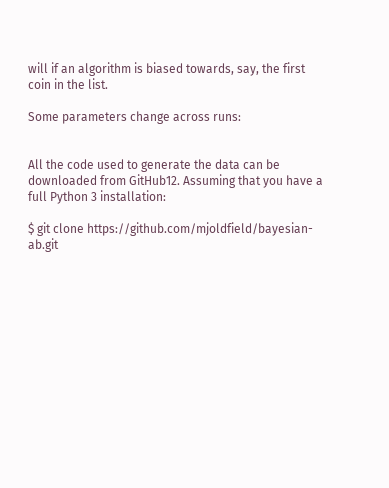will if an algorithm is biased towards, say, the first coin in the list.

Some parameters change across runs:


All the code used to generate the data can be downloaded from GitHub12. Assuming that you have a full Python 3 installation:

$ git clone https://github.com/mjoldfield/bayesian-ab.git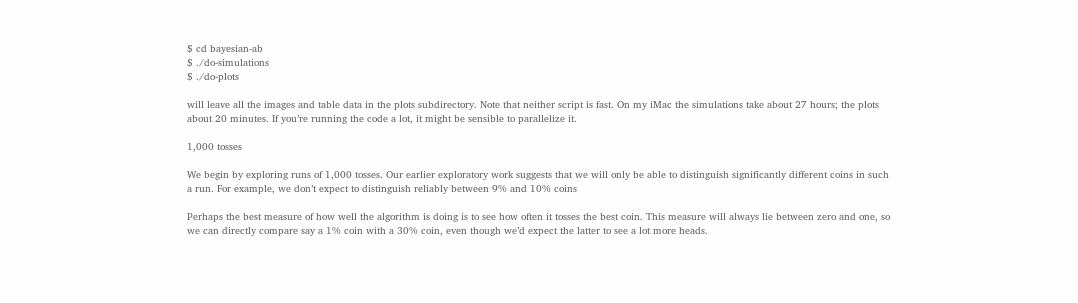$ cd bayesian-ab
$ ./do-simulations
$ ./do-plots

will leave all the images and table data in the plots subdirectory. Note that neither script is fast. On my iMac the simulations take about 27 hours; the plots about 20 minutes. If you’re running the code a lot, it might be sensible to parallelize it.

1,000 tosses

We begin by exploring runs of 1,000 tosses. Our earlier exploratory work suggests that we will only be able to distinguish significantly different coins in such a run. For example, we don’t expect to distinguish reliably between 9% and 10% coins

Perhaps the best measure of how well the algorithm is doing is to see how often it tosses the best coin. This measure will always lie between zero and one, so we can directly compare say a 1% coin with a 30% coin, even though we’d expect the latter to see a lot more heads.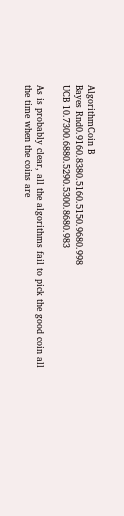AlgorithmCoin B
Bayes Rnd0.9160.8380.5160.5150.9680.998
UCB 10.7300.6880.5290.5300.8680.983

As is probably clear, all the algorithms fail to pick the good coin all the time when the coins are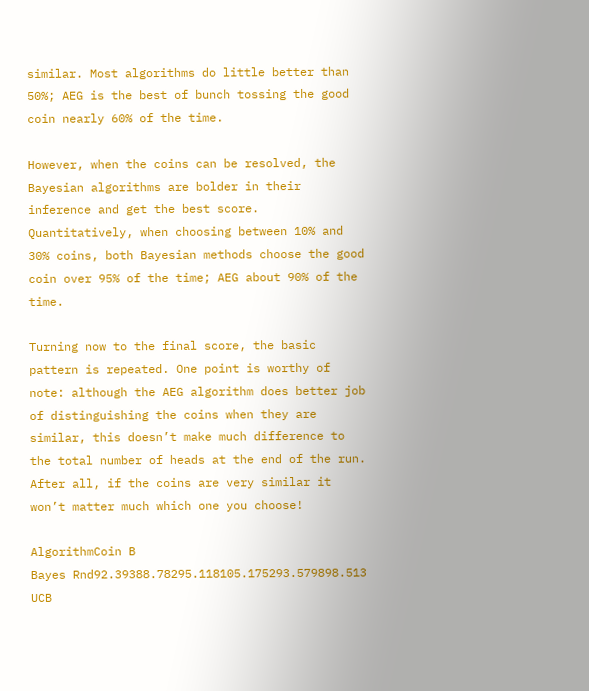similar. Most algorithms do little better than 50%; AEG is the best of bunch tossing the good coin nearly 60% of the time.

However, when the coins can be resolved, the Bayesian algorithms are bolder in their inference and get the best score. Quantitatively, when choosing between 10% and 30% coins, both Bayesian methods choose the good coin over 95% of the time; AEG about 90% of the time.

Turning now to the final score, the basic pattern is repeated. One point is worthy of note: although the AEG algorithm does better job of distinguishing the coins when they are similar, this doesn’t make much difference to the total number of heads at the end of the run. After all, if the coins are very similar it won’t matter much which one you choose!

AlgorithmCoin B
Bayes Rnd92.39388.78295.118105.175293.579898.513
UCB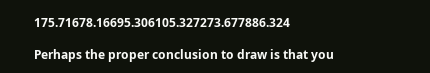175.71678.16695.306105.327273.677886.324

Perhaps the proper conclusion to draw is that you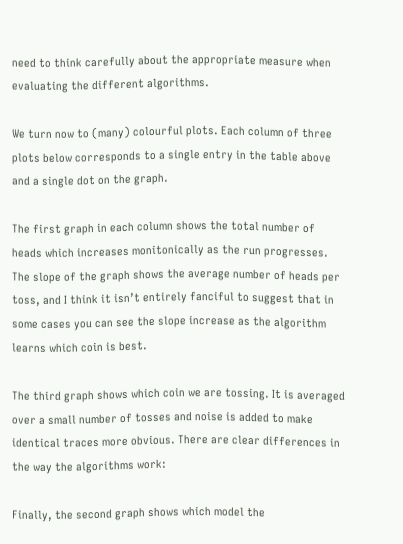need to think carefully about the appropriate measure when evaluating the different algorithms.

We turn now to (many) colourful plots. Each column of three plots below corresponds to a single entry in the table above and a single dot on the graph.

The first graph in each column shows the total number of heads which increases monitonically as the run progresses. The slope of the graph shows the average number of heads per toss, and I think it isn’t entirely fanciful to suggest that in some cases you can see the slope increase as the algorithm learns which coin is best.

The third graph shows which coin we are tossing. It is averaged over a small number of tosses and noise is added to make identical traces more obvious. There are clear differences in the way the algorithms work:

Finally, the second graph shows which model the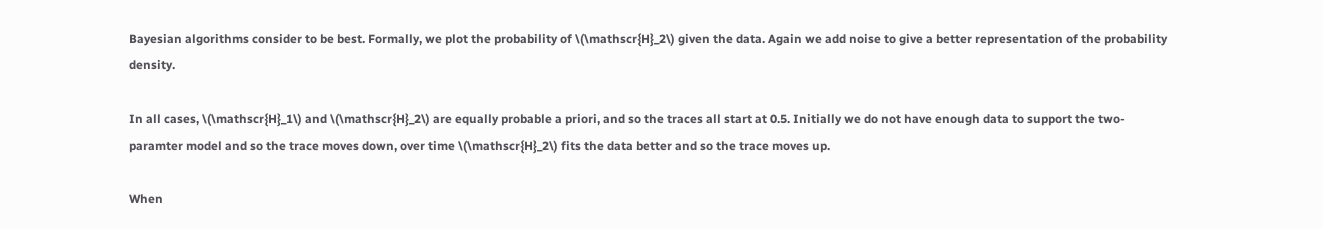Bayesian algorithms consider to be best. Formally, we plot the probability of \(\mathscr{H}_2\) given the data. Again we add noise to give a better representation of the probability density.

In all cases, \(\mathscr{H}_1\) and \(\mathscr{H}_2\) are equally probable a priori, and so the traces all start at 0.5. Initially we do not have enough data to support the two-paramter model and so the trace moves down, over time \(\mathscr{H}_2\) fits the data better and so the trace moves up.

When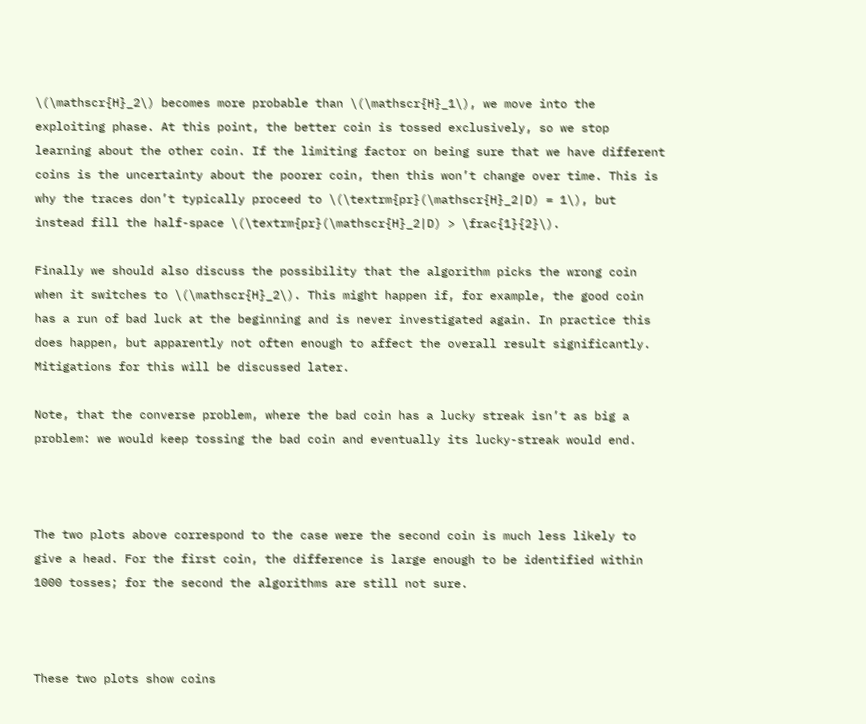\(\mathscr{H}_2\) becomes more probable than \(\mathscr{H}_1\), we move into the exploiting phase. At this point, the better coin is tossed exclusively, so we stop learning about the other coin. If the limiting factor on being sure that we have different coins is the uncertainty about the poorer coin, then this won’t change over time. This is why the traces don’t typically proceed to \(\textrm{pr}(\mathscr{H}_2|D) = 1\), but instead fill the half-space \(\textrm{pr}(\mathscr{H}_2|D) > \frac{1}{2}\).

Finally we should also discuss the possibility that the algorithm picks the wrong coin when it switches to \(\mathscr{H}_2\). This might happen if, for example, the good coin has a run of bad luck at the beginning and is never investigated again. In practice this does happen, but apparently not often enough to affect the overall result significantly. Mitigations for this will be discussed later.

Note, that the converse problem, where the bad coin has a lucky streak isn’t as big a problem: we would keep tossing the bad coin and eventually its lucky-streak would end.



The two plots above correspond to the case were the second coin is much less likely to give a head. For the first coin, the difference is large enough to be identified within 1000 tosses; for the second the algorithms are still not sure.



These two plots show coins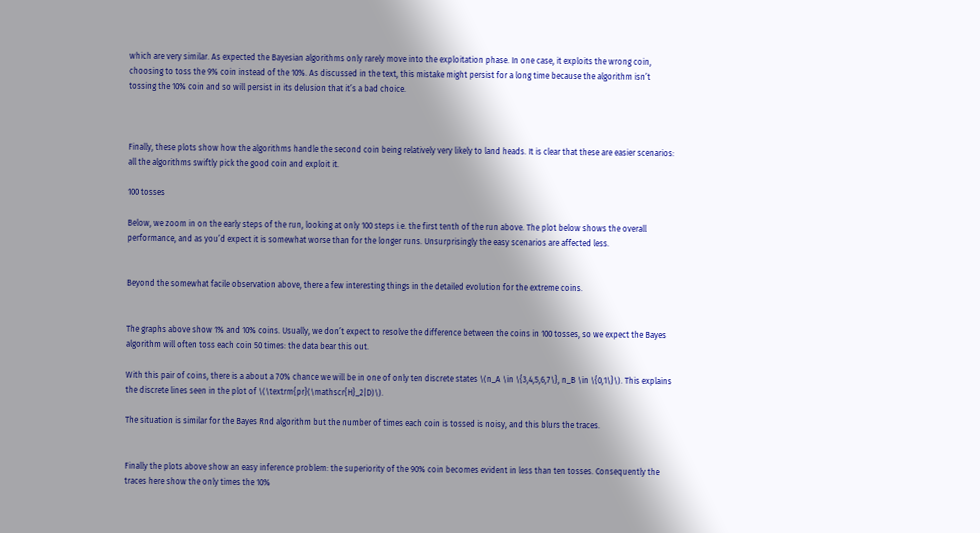which are very similar. As expected the Bayesian algorithms only rarely move into the exploitation phase. In one case, it exploits the wrong coin, choosing to toss the 9% coin instead of the 10%. As discussed in the text, this mistake might persist for a long time because the algorithm isn’t tossing the 10% coin and so will persist in its delusion that it’s a bad choice.



Finally, these plots show how the algorithms handle the second coin being relatively very likely to land heads. It is clear that these are easier scenarios: all the algorithms swiftly pick the good coin and exploit it.

100 tosses

Below, we zoom in on the early steps of the run, looking at only 100 steps i.e. the first tenth of the run above. The plot below shows the overall performance, and as you’d expect it is somewhat worse than for the longer runs. Unsurprisingly the easy scenarios are affected less.


Beyond the somewhat facile observation above, there a few interesting things in the detailed evolution for the extreme coins.


The graphs above show 1% and 10% coins. Usually, we don’t expect to resolve the difference between the coins in 100 tosses, so we expect the Bayes algorithm will often toss each coin 50 times: the data bear this out.

With this pair of coins, there is a about a 70% chance we will be in one of only ten discrete states \(n_A \in \{3,4,5,6,7\}, n_B \in \{0,1\}\). This explains the discrete lines seen in the plot of \(\textrm{pr}(\mathscr{H}_2|D)\).

The situation is similar for the Bayes Rnd algorithm but the number of times each coin is tossed is noisy, and this blurs the traces.


Finally the plots above show an easy inference problem: the superiority of the 90% coin becomes evident in less than ten tosses. Consequently the traces here show the only times the 10%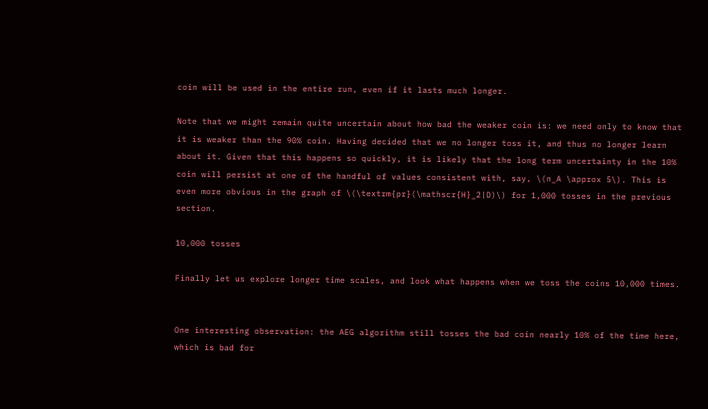coin will be used in the entire run, even if it lasts much longer.

Note that we might remain quite uncertain about how bad the weaker coin is: we need only to know that it is weaker than the 90% coin. Having decided that we no longer toss it, and thus no longer learn about it. Given that this happens so quickly, it is likely that the long term uncertainty in the 10% coin will persist at one of the handful of values consistent with, say, \(n_A \approx 5\). This is even more obvious in the graph of \(\textrm{pr}(\mathscr{H}_2|D)\) for 1,000 tosses in the previous section.

10,000 tosses

Finally let us explore longer time scales, and look what happens when we toss the coins 10,000 times.


One interesting observation: the AEG algorithm still tosses the bad coin nearly 10% of the time here, which is bad for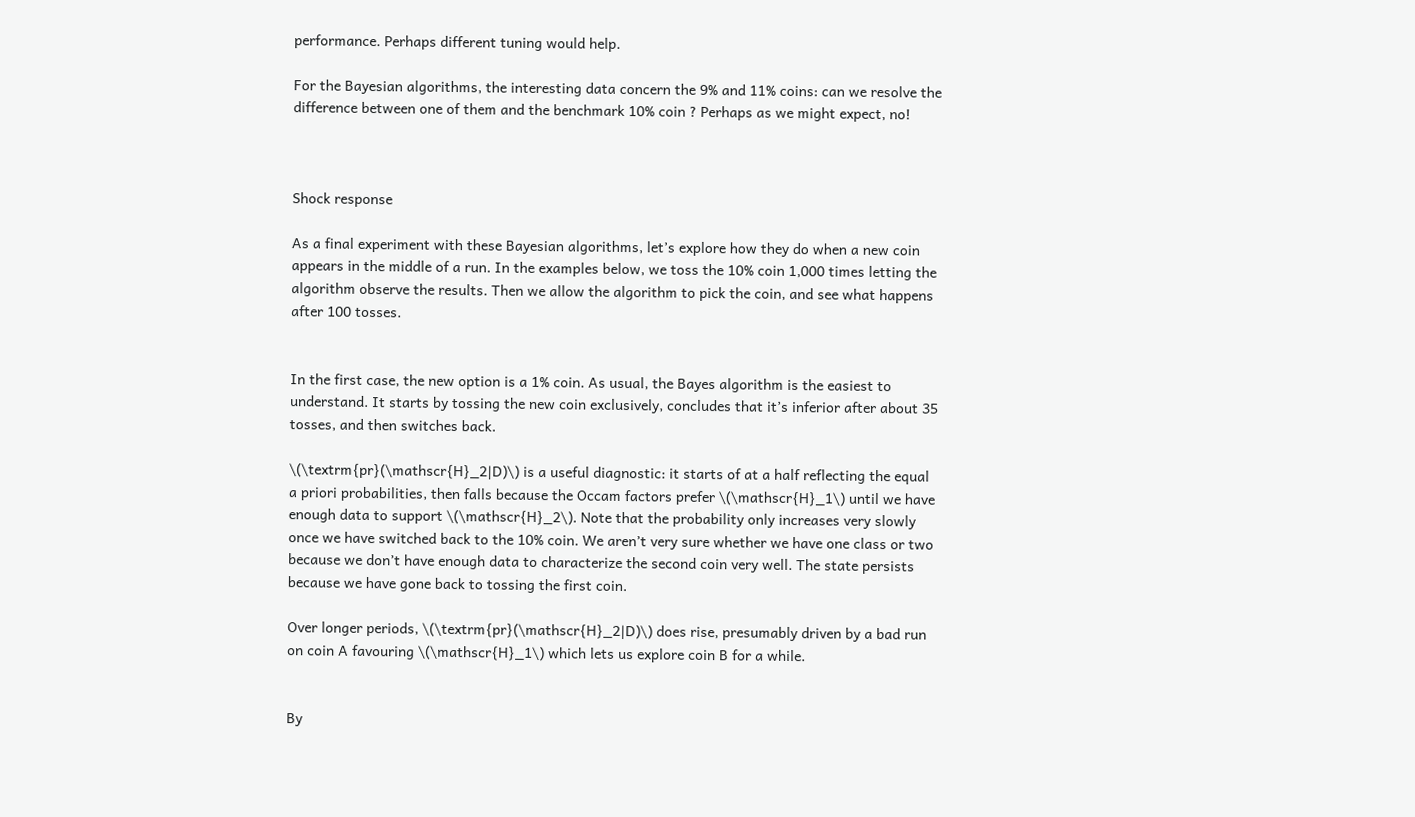performance. Perhaps different tuning would help.

For the Bayesian algorithms, the interesting data concern the 9% and 11% coins: can we resolve the difference between one of them and the benchmark 10% coin ? Perhaps as we might expect, no!



Shock response

As a final experiment with these Bayesian algorithms, let’s explore how they do when a new coin appears in the middle of a run. In the examples below, we toss the 10% coin 1,000 times letting the algorithm observe the results. Then we allow the algorithm to pick the coin, and see what happens after 100 tosses.


In the first case, the new option is a 1% coin. As usual, the Bayes algorithm is the easiest to understand. It starts by tossing the new coin exclusively, concludes that it’s inferior after about 35 tosses, and then switches back.

\(\textrm{pr}(\mathscr{H}_2|D)\) is a useful diagnostic: it starts of at a half reflecting the equal a priori probabilities, then falls because the Occam factors prefer \(\mathscr{H}_1\) until we have enough data to support \(\mathscr{H}_2\). Note that the probability only increases very slowly once we have switched back to the 10% coin. We aren’t very sure whether we have one class or two because we don’t have enough data to characterize the second coin very well. The state persists because we have gone back to tossing the first coin.

Over longer periods, \(\textrm{pr}(\mathscr{H}_2|D)\) does rise, presumably driven by a bad run on coin A favouring \(\mathscr{H}_1\) which lets us explore coin B for a while.


By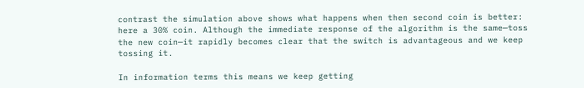contrast the simulation above shows what happens when then second coin is better: here a 30% coin. Although the immediate response of the algorithm is the same—toss the new coin—it rapidly becomes clear that the switch is advantageous and we keep tossing it.

In information terms this means we keep getting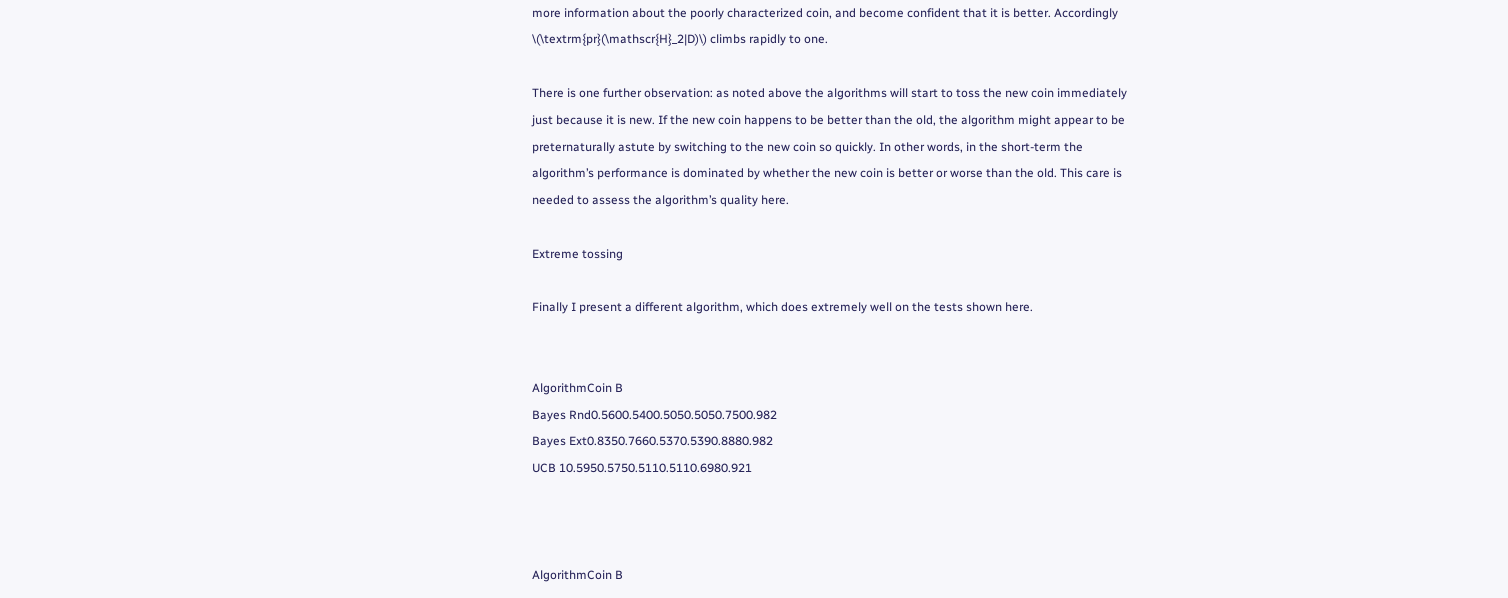more information about the poorly characterized coin, and become confident that it is better. Accordingly \(\textrm{pr}(\mathscr{H}_2|D)\) climbs rapidly to one.

There is one further observation: as noted above the algorithms will start to toss the new coin immediately just because it is new. If the new coin happens to be better than the old, the algorithm might appear to be preternaturally astute by switching to the new coin so quickly. In other words, in the short-term the algorithm’s performance is dominated by whether the new coin is better or worse than the old. This care is needed to assess the algorithm’s quality here.

Extreme tossing

Finally I present a different algorithm, which does extremely well on the tests shown here.


AlgorithmCoin B
Bayes Rnd0.5600.5400.5050.5050.7500.982
Bayes Ext0.8350.7660.5370.5390.8880.982
UCB 10.5950.5750.5110.5110.6980.921



AlgorithmCoin B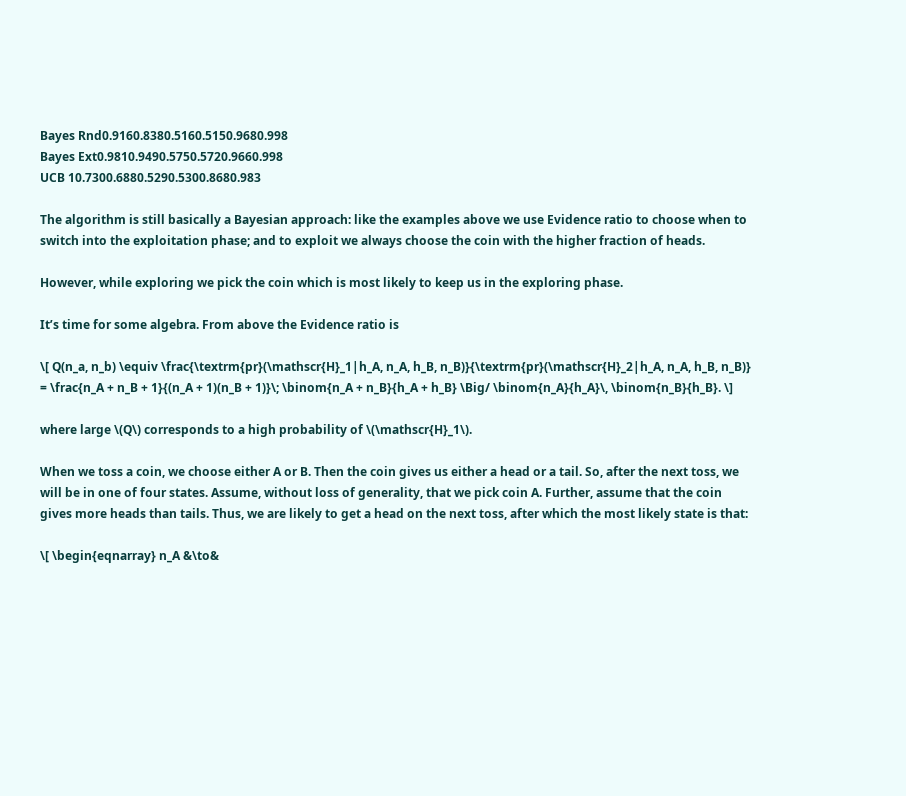Bayes Rnd0.9160.8380.5160.5150.9680.998
Bayes Ext0.9810.9490.5750.5720.9660.998
UCB 10.7300.6880.5290.5300.8680.983

The algorithm is still basically a Bayesian approach: like the examples above we use Evidence ratio to choose when to switch into the exploitation phase; and to exploit we always choose the coin with the higher fraction of heads.

However, while exploring we pick the coin which is most likely to keep us in the exploring phase.

It’s time for some algebra. From above the Evidence ratio is

\[ Q(n_a, n_b) \equiv \frac{\textrm{pr}(\mathscr{H}_1|h_A, n_A, h_B, n_B)}{\textrm{pr}(\mathscr{H}_2|h_A, n_A, h_B, n_B)} = \frac{n_A + n_B + 1}{(n_A + 1)(n_B + 1)}\; \binom{n_A + n_B}{h_A + h_B} \Big/ \binom{n_A}{h_A}\, \binom{n_B}{h_B}. \]

where large \(Q\) corresponds to a high probability of \(\mathscr{H}_1\).

When we toss a coin, we choose either A or B. Then the coin gives us either a head or a tail. So, after the next toss, we will be in one of four states. Assume, without loss of generality, that we pick coin A. Further, assume that the coin gives more heads than tails. Thus, we are likely to get a head on the next toss, after which the most likely state is that:

\[ \begin{eqnarray} n_A &\to&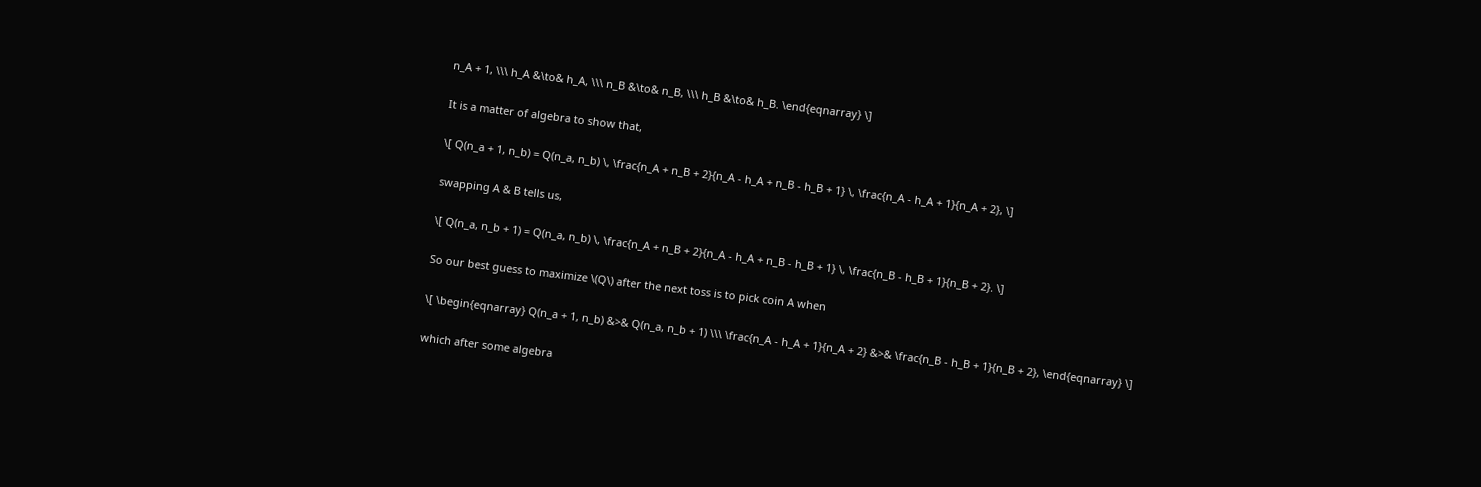n_A + 1, \\\ h_A &\to& h_A, \\\ n_B &\to& n_B, \\\ h_B &\to& h_B. \end{eqnarray} \]

It is a matter of algebra to show that,

\[ Q(n_a + 1, n_b) = Q(n_a, n_b) \, \frac{n_A + n_B + 2}{n_A - h_A + n_B - h_B + 1} \, \frac{n_A - h_A + 1}{n_A + 2}, \]

swapping A & B tells us,

\[ Q(n_a, n_b + 1) = Q(n_a, n_b) \, \frac{n_A + n_B + 2}{n_A - h_A + n_B - h_B + 1} \, \frac{n_B - h_B + 1}{n_B + 2}. \]

So our best guess to maximize \(Q\) after the next toss is to pick coin A when

\[ \begin{eqnarray} Q(n_a + 1, n_b) &>& Q(n_a, n_b + 1) \\\ \frac{n_A - h_A + 1}{n_A + 2} &>& \frac{n_B - h_B + 1}{n_B + 2}, \end{eqnarray} \]

which after some algebra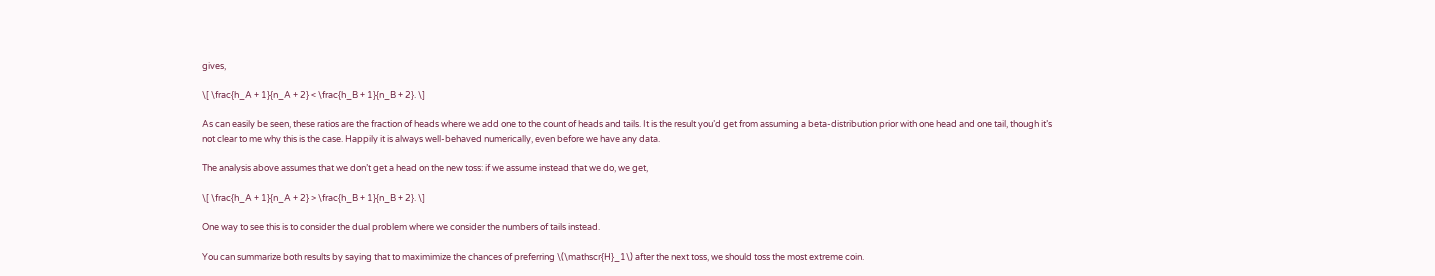gives,

\[ \frac{h_A + 1}{n_A + 2} < \frac{h_B + 1}{n_B + 2}. \]

As can easily be seen, these ratios are the fraction of heads where we add one to the count of heads and tails. It is the result you’d get from assuming a beta-distribution prior with one head and one tail, though it’s not clear to me why this is the case. Happily it is always well-behaved numerically, even before we have any data.

The analysis above assumes that we don’t get a head on the new toss: if we assume instead that we do, we get,

\[ \frac{h_A + 1}{n_A + 2} > \frac{h_B + 1}{n_B + 2}. \]

One way to see this is to consider the dual problem where we consider the numbers of tails instead.

You can summarize both results by saying that to maximimize the chances of preferring \(\mathscr{H}_1\) after the next toss, we should toss the most extreme coin.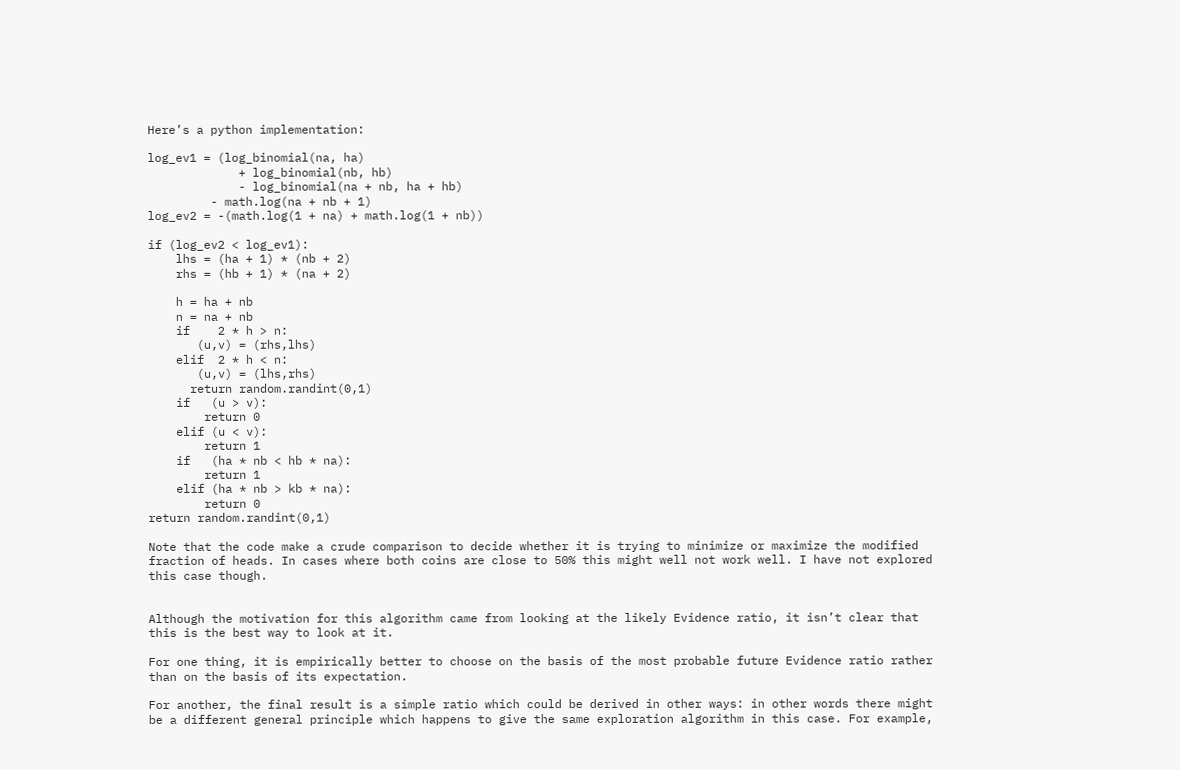Here’s a python implementation:

log_ev1 = (log_binomial(na, ha)
             + log_binomial(nb, hb)
             - log_binomial(na + nb, ha + hb)
         - math.log(na + nb + 1)
log_ev2 = -(math.log(1 + na) + math.log(1 + nb))

if (log_ev2 < log_ev1):
    lhs = (ha + 1) * (nb + 2)
    rhs = (hb + 1) * (na + 2)

    h = ha + nb
    n = na + nb
    if    2 * h > n:
       (u,v) = (rhs,lhs)
    elif  2 * h < n:
       (u,v) = (lhs,rhs)
      return random.randint(0,1)
    if   (u > v):
        return 0
    elif (u < v):
        return 1
    if   (ha * nb < hb * na):
        return 1
    elif (ha * nb > kb * na):
        return 0
return random.randint(0,1)

Note that the code make a crude comparison to decide whether it is trying to minimize or maximize the modified fraction of heads. In cases where both coins are close to 50% this might well not work well. I have not explored this case though.


Although the motivation for this algorithm came from looking at the likely Evidence ratio, it isn’t clear that this is the best way to look at it.

For one thing, it is empirically better to choose on the basis of the most probable future Evidence ratio rather than on the basis of its expectation.

For another, the final result is a simple ratio which could be derived in other ways: in other words there might be a different general principle which happens to give the same exploration algorithm in this case. For example,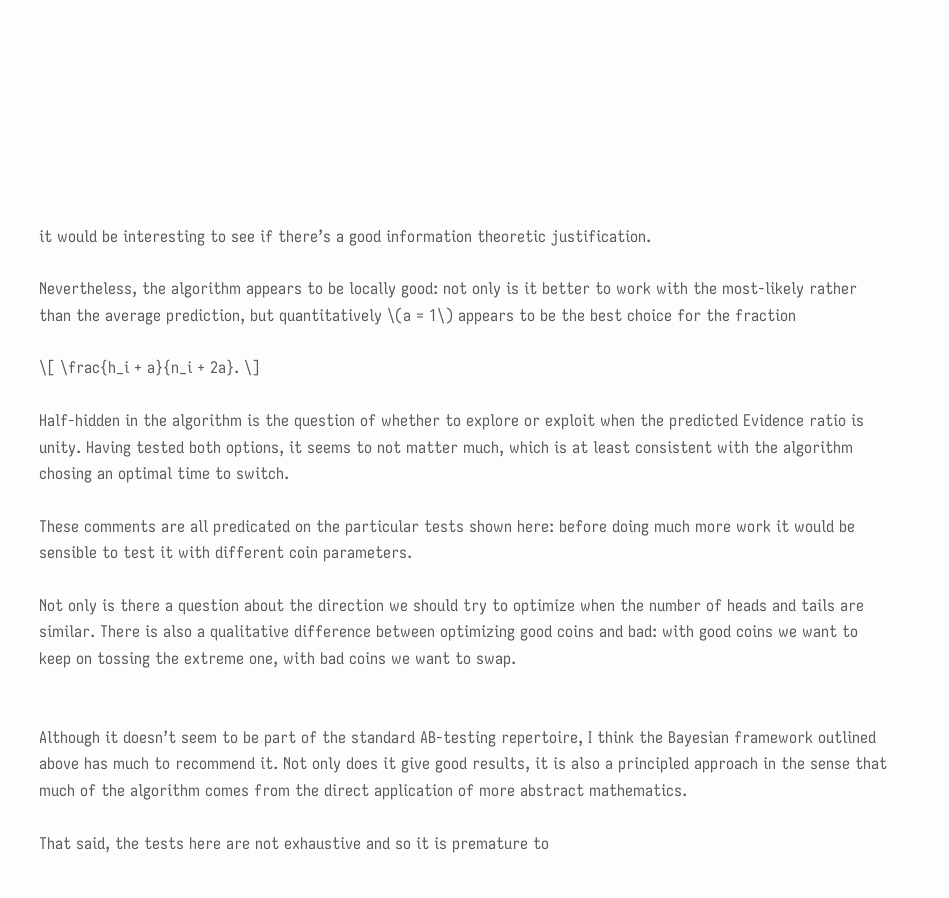it would be interesting to see if there’s a good information theoretic justification.

Nevertheless, the algorithm appears to be locally good: not only is it better to work with the most-likely rather than the average prediction, but quantitatively \(a = 1\) appears to be the best choice for the fraction

\[ \frac{h_i + a}{n_i + 2a}. \]

Half-hidden in the algorithm is the question of whether to explore or exploit when the predicted Evidence ratio is unity. Having tested both options, it seems to not matter much, which is at least consistent with the algorithm chosing an optimal time to switch.

These comments are all predicated on the particular tests shown here: before doing much more work it would be sensible to test it with different coin parameters.

Not only is there a question about the direction we should try to optimize when the number of heads and tails are similar. There is also a qualitative difference between optimizing good coins and bad: with good coins we want to keep on tossing the extreme one, with bad coins we want to swap.


Although it doesn’t seem to be part of the standard AB-testing repertoire, I think the Bayesian framework outlined above has much to recommend it. Not only does it give good results, it is also a principled approach in the sense that much of the algorithm comes from the direct application of more abstract mathematics.

That said, the tests here are not exhaustive and so it is premature to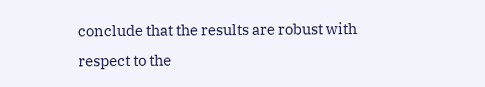conclude that the results are robust with respect to the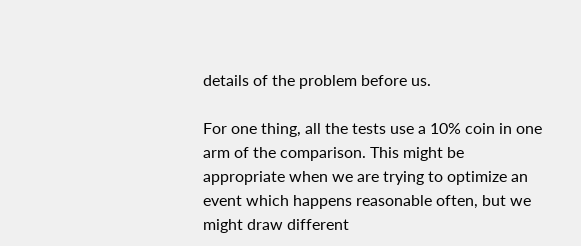details of the problem before us.

For one thing, all the tests use a 10% coin in one arm of the comparison. This might be appropriate when we are trying to optimize an event which happens reasonable often, but we might draw different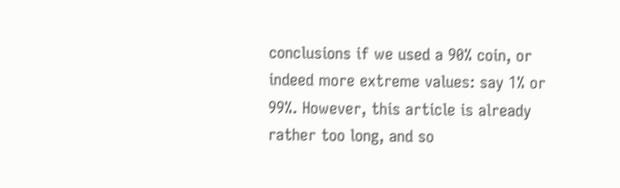conclusions if we used a 90% coin, or indeed more extreme values: say 1% or 99%. However, this article is already rather too long, and so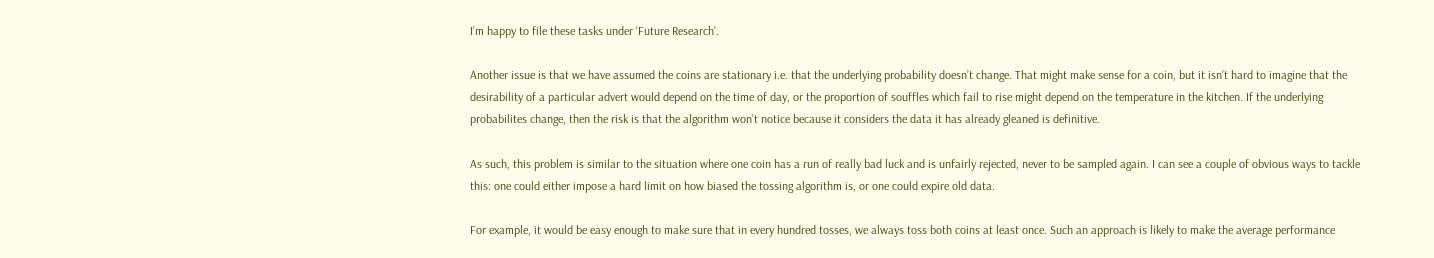I’m happy to file these tasks under ‘Future Research’.

Another issue is that we have assumed the coins are stationary i.e. that the underlying probability doesn’t change. That might make sense for a coin, but it isn’t hard to imagine that the desirability of a particular advert would depend on the time of day, or the proportion of souffles which fail to rise might depend on the temperature in the kitchen. If the underlying probabilites change, then the risk is that the algorithm won’t notice because it considers the data it has already gleaned is definitive.

As such, this problem is similar to the situation where one coin has a run of really bad luck and is unfairly rejected, never to be sampled again. I can see a couple of obvious ways to tackle this: one could either impose a hard limit on how biased the tossing algorithm is, or one could expire old data.

For example, it would be easy enough to make sure that in every hundred tosses, we always toss both coins at least once. Such an approach is likely to make the average performance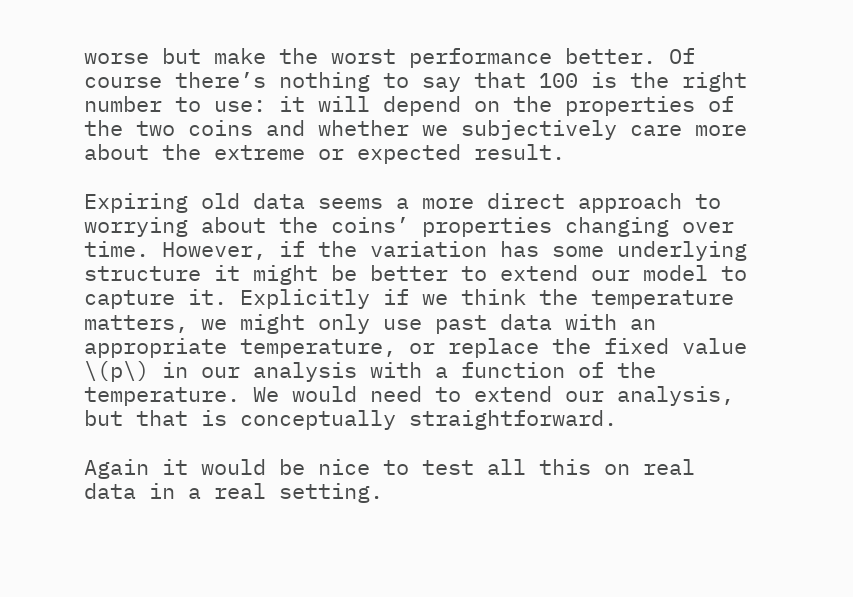worse but make the worst performance better. Of course there’s nothing to say that 100 is the right number to use: it will depend on the properties of the two coins and whether we subjectively care more about the extreme or expected result.

Expiring old data seems a more direct approach to worrying about the coins’ properties changing over time. However, if the variation has some underlying structure it might be better to extend our model to capture it. Explicitly if we think the temperature matters, we might only use past data with an appropriate temperature, or replace the fixed value \(p\) in our analysis with a function of the temperature. We would need to extend our analysis, but that is conceptually straightforward.

Again it would be nice to test all this on real data in a real setting.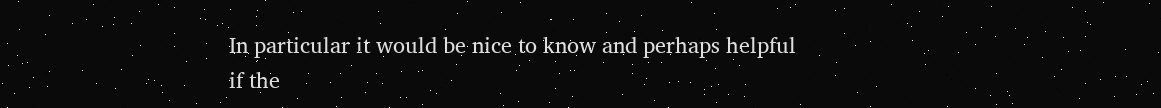In particular it would be nice to know and perhaps helpful if the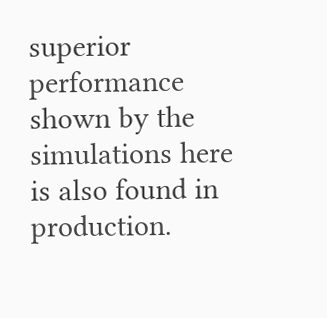superior performance shown by the simulations here is also found in production.